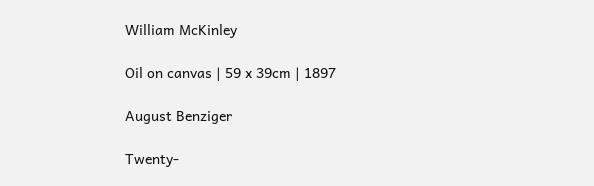William McKinley

Oil on canvas | 59 x 39cm | 1897

August Benziger

Twenty-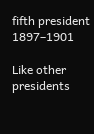fifth president 1897–1901

Like other presidents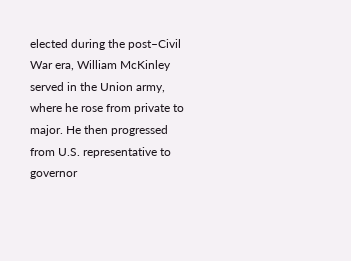elected during the post–Civil War era, William McKinley served in the Union army, where he rose from private to major. He then progressed from U.S. representative to governor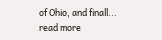of Ohio, and finall...
read more